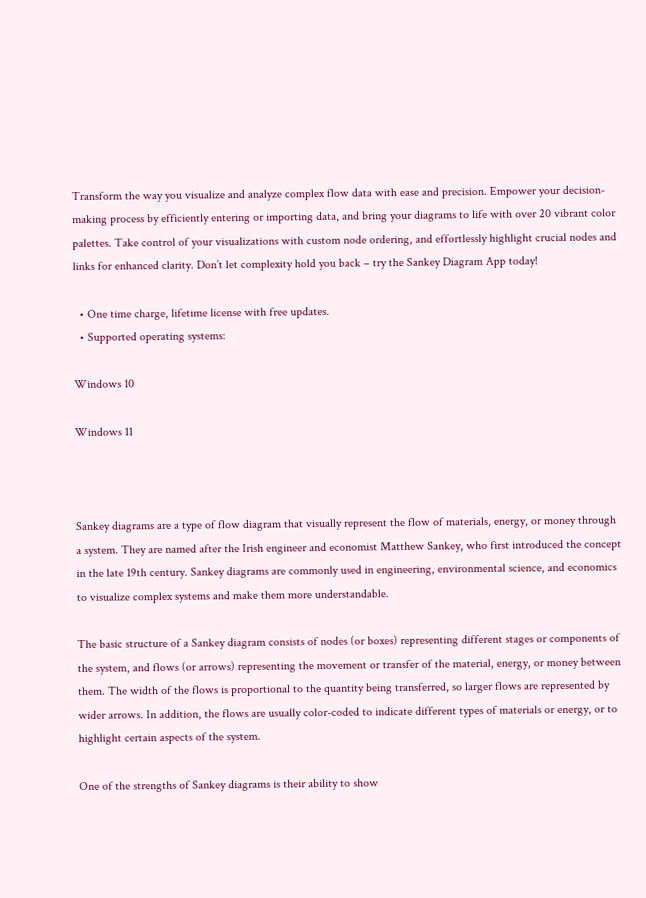Transform the way you visualize and analyze complex flow data with ease and precision. Empower your decision-making process by efficiently entering or importing data, and bring your diagrams to life with over 20 vibrant color palettes. Take control of your visualizations with custom node ordering, and effortlessly highlight crucial nodes and links for enhanced clarity. Don’t let complexity hold you back – try the Sankey Diagram App today!

  • One time charge, lifetime license with free updates.
  • Supported operating systems:

Windows 10

Windows 11



Sankey diagrams are a type of flow diagram that visually represent the flow of materials, energy, or money through a system. They are named after the Irish engineer and economist Matthew Sankey, who first introduced the concept in the late 19th century. Sankey diagrams are commonly used in engineering, environmental science, and economics to visualize complex systems and make them more understandable.

The basic structure of a Sankey diagram consists of nodes (or boxes) representing different stages or components of the system, and flows (or arrows) representing the movement or transfer of the material, energy, or money between them. The width of the flows is proportional to the quantity being transferred, so larger flows are represented by wider arrows. In addition, the flows are usually color-coded to indicate different types of materials or energy, or to highlight certain aspects of the system.

One of the strengths of Sankey diagrams is their ability to show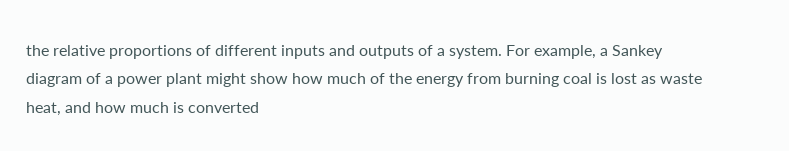the relative proportions of different inputs and outputs of a system. For example, a Sankey diagram of a power plant might show how much of the energy from burning coal is lost as waste heat, and how much is converted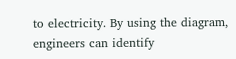to electricity. By using the diagram, engineers can identify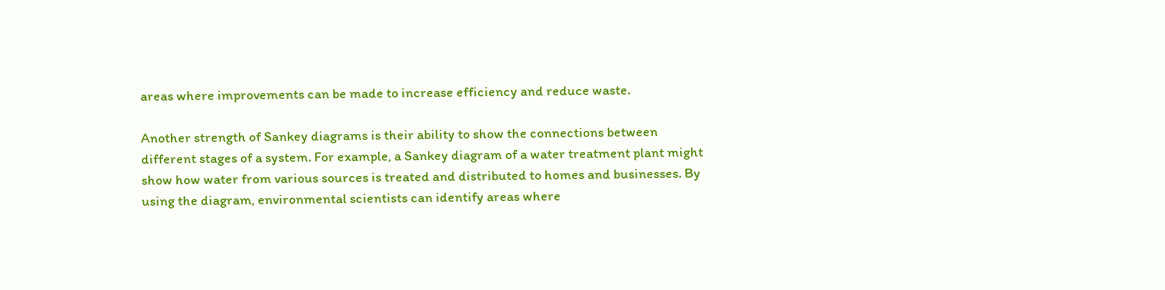areas where improvements can be made to increase efficiency and reduce waste.

Another strength of Sankey diagrams is their ability to show the connections between different stages of a system. For example, a Sankey diagram of a water treatment plant might show how water from various sources is treated and distributed to homes and businesses. By using the diagram, environmental scientists can identify areas where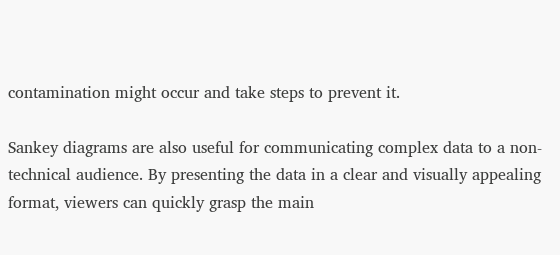contamination might occur and take steps to prevent it.

Sankey diagrams are also useful for communicating complex data to a non-technical audience. By presenting the data in a clear and visually appealing format, viewers can quickly grasp the main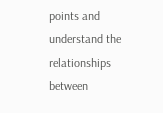points and understand the relationships between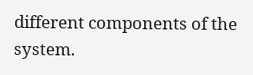different components of the system.